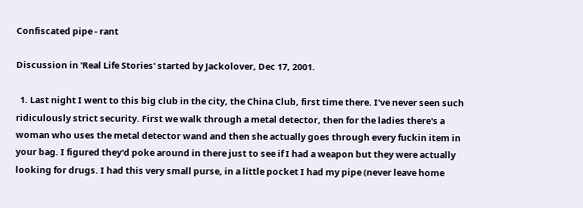Confiscated pipe - rant

Discussion in 'Real Life Stories' started by Jackolover, Dec 17, 2001.

  1. Last night I went to this big club in the city, the China Club, first time there. I've never seen such ridiculously strict security. First we walk through a metal detector, then for the ladies there's a woman who uses the metal detector wand and then she actually goes through every fuckin item in your bag. I figured they'd poke around in there just to see if I had a weapon but they were actually looking for drugs. I had this very small purse, in a little pocket I had my pipe (never leave home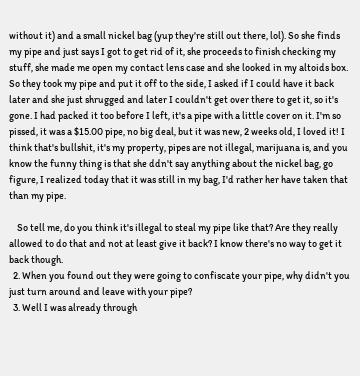without it) and a small nickel bag (yup they're still out there, lol). So she finds my pipe and just says I got to get rid of it, she proceeds to finish checking my stuff, she made me open my contact lens case and she looked in my altoids box. So they took my pipe and put it off to the side, I asked if I could have it back later and she just shrugged and later I couldn't get over there to get it, so it's gone. I had packed it too before I left, it's a pipe with a little cover on it. I'm so pissed, it was a $15.00 pipe, no big deal, but it was new, 2 weeks old, I loved it! I think that's bullshit, it's my property, pipes are not illegal, marijuana is, and you know the funny thing is that she ddn't say anything about the nickel bag, go figure, I realized today that it was still in my bag, I'd rather her have taken that than my pipe.

    So tell me, do you think it's illegal to steal my pipe like that? Are they really allowed to do that and not at least give it back? I know there's no way to get it back though.
  2. When you found out they were going to confiscate your pipe, why didn't you just turn around and leave with your pipe?
  3. Well I was already through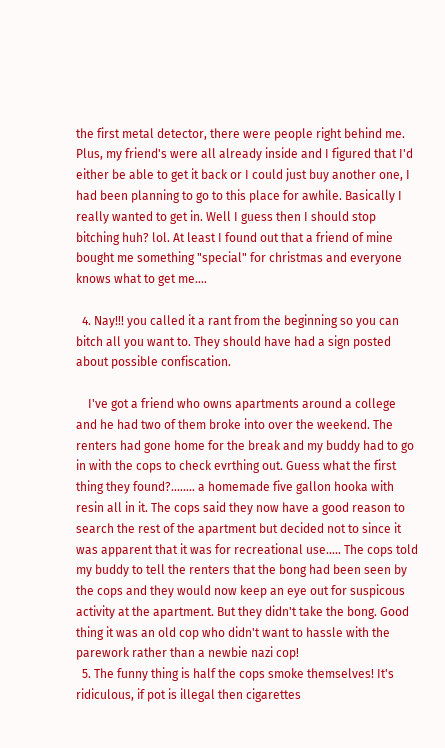the first metal detector, there were people right behind me. Plus, my friend's were all already inside and I figured that I'd either be able to get it back or I could just buy another one, I had been planning to go to this place for awhile. Basically I really wanted to get in. Well I guess then I should stop bitching huh? lol. At least I found out that a friend of mine bought me something "special" for christmas and everyone knows what to get me....

  4. Nay!!! you called it a rant from the beginning so you can bitch all you want to. They should have had a sign posted about possible confiscation.

    I've got a friend who owns apartments around a college and he had two of them broke into over the weekend. The renters had gone home for the break and my buddy had to go in with the cops to check evrthing out. Guess what the first thing they found?........ a homemade five gallon hooka with resin all in it. The cops said they now have a good reason to search the rest of the apartment but decided not to since it was apparent that it was for recreational use..... The cops told my buddy to tell the renters that the bong had been seen by the cops and they would now keep an eye out for suspicous activity at the apartment. But they didn't take the bong. Good thing it was an old cop who didn't want to hassle with the parework rather than a newbie nazi cop!
  5. The funny thing is half the cops smoke themselves! It's ridiculous, if pot is illegal then cigarettes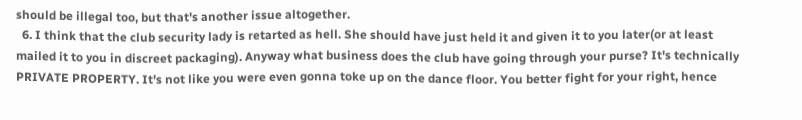should be illegal too, but that's another issue altogether.
  6. I think that the club security lady is retarted as hell. She should have just held it and given it to you later(or at least mailed it to you in discreet packaging). Anyway what business does the club have going through your purse? It's technically PRIVATE PROPERTY. It's not like you were even gonna toke up on the dance floor. You better fight for your right, hence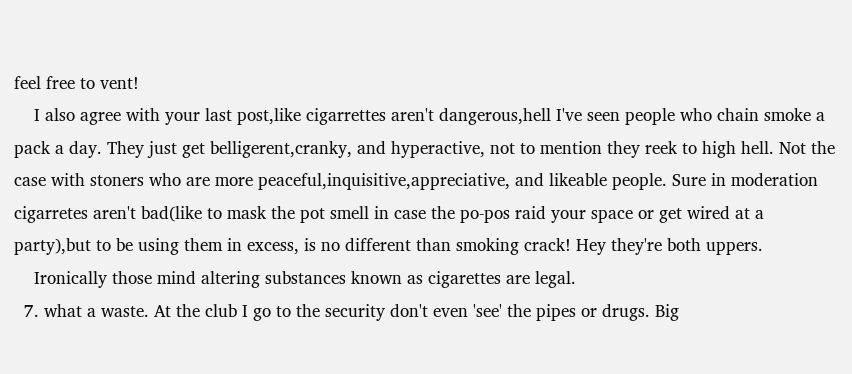feel free to vent!
    I also agree with your last post,like cigarrettes aren't dangerous,hell I've seen people who chain smoke a pack a day. They just get belligerent,cranky, and hyperactive, not to mention they reek to high hell. Not the case with stoners who are more peaceful,inquisitive,appreciative, and likeable people. Sure in moderation cigarretes aren't bad(like to mask the pot smell in case the po-pos raid your space or get wired at a party),but to be using them in excess, is no different than smoking crack! Hey they're both uppers.
    Ironically those mind altering substances known as cigarettes are legal.
  7. what a waste. At the club I go to the security don't even 'see' the pipes or drugs. Big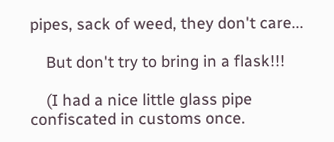pipes, sack of weed, they don't care...

    But don't try to bring in a flask!!!

    (I had a nice little glass pipe confiscated in customs once.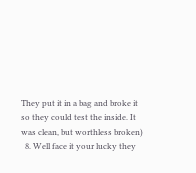They put it in a bag and broke it so they could test the inside. It was clean, but worthless broken)
  8. Well face it your lucky they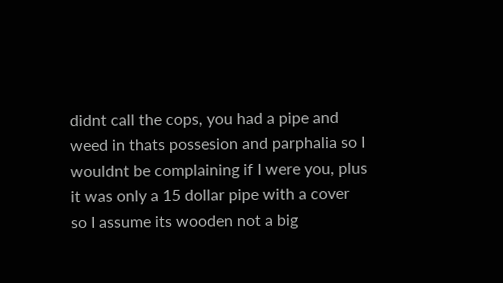didnt call the cops, you had a pipe and weed in thats possesion and parphalia so I wouldnt be complaining if I were you, plus it was only a 15 dollar pipe with a cover so I assume its wooden not a big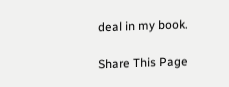deal in my book.

Share This Page